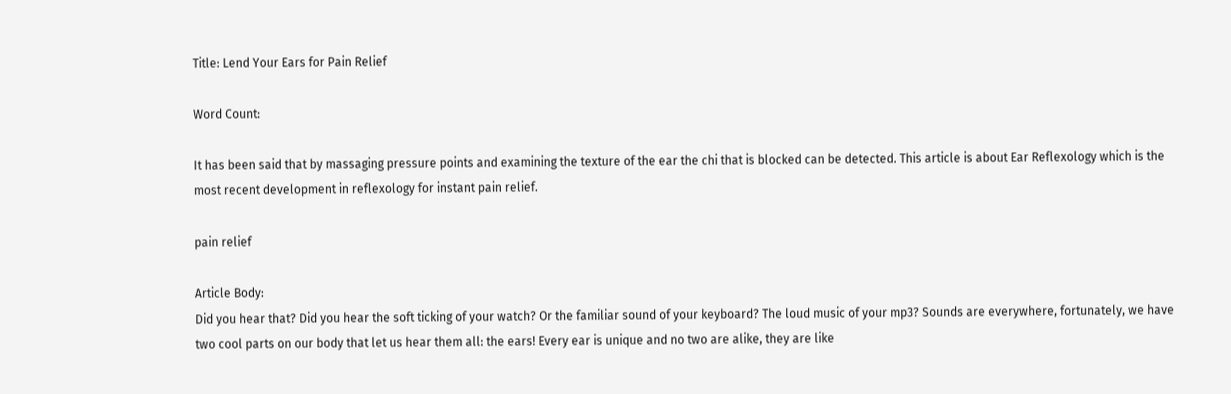Title: Lend Your Ears for Pain Relief

Word Count:

It has been said that by massaging pressure points and examining the texture of the ear the chi that is blocked can be detected. This article is about Ear Reflexology which is the most recent development in reflexology for instant pain relief.

pain relief

Article Body:
Did you hear that? Did you hear the soft ticking of your watch? Or the familiar sound of your keyboard? The loud music of your mp3? Sounds are everywhere, fortunately, we have two cool parts on our body that let us hear them all: the ears! Every ear is unique and no two are alike, they are like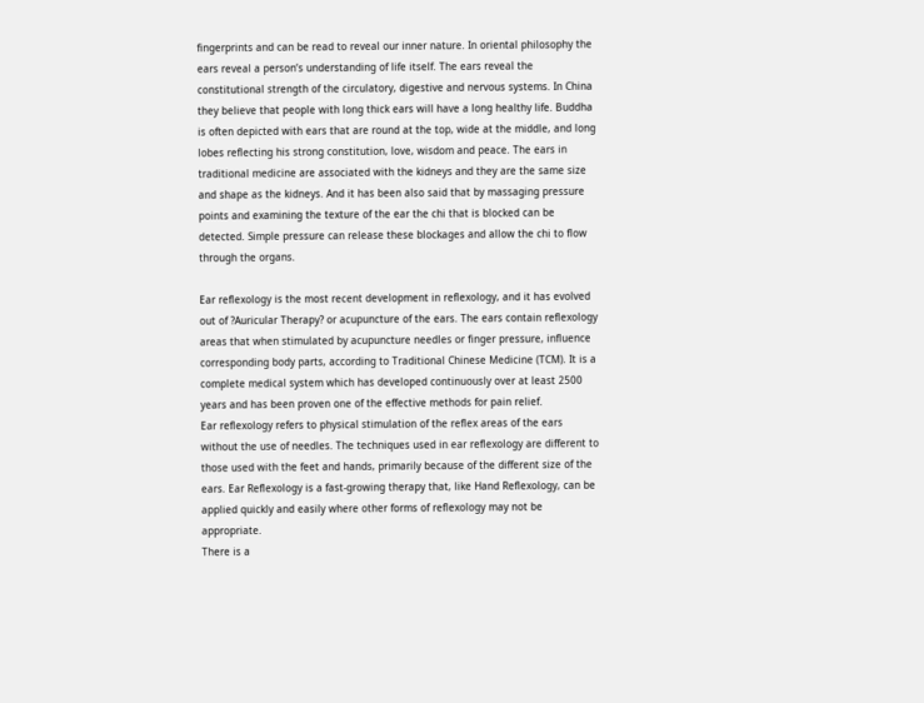fingerprints and can be read to reveal our inner nature. In oriental philosophy the ears reveal a person’s understanding of life itself. The ears reveal the constitutional strength of the circulatory, digestive and nervous systems. In China they believe that people with long thick ears will have a long healthy life. Buddha is often depicted with ears that are round at the top, wide at the middle, and long lobes reflecting his strong constitution, love, wisdom and peace. The ears in traditional medicine are associated with the kidneys and they are the same size and shape as the kidneys. And it has been also said that by massaging pressure points and examining the texture of the ear the chi that is blocked can be detected. Simple pressure can release these blockages and allow the chi to flow through the organs.

Ear reflexology is the most recent development in reflexology, and it has evolved out of ?Auricular Therapy? or acupuncture of the ears. The ears contain reflexology areas that when stimulated by acupuncture needles or finger pressure, influence corresponding body parts, according to Traditional Chinese Medicine (TCM). It is a complete medical system which has developed continuously over at least 2500 years and has been proven one of the effective methods for pain relief.
Ear reflexology refers to physical stimulation of the reflex areas of the ears without the use of needles. The techniques used in ear reflexology are different to those used with the feet and hands, primarily because of the different size of the ears. Ear Reflexology is a fast-growing therapy that, like Hand Reflexology, can be applied quickly and easily where other forms of reflexology may not be appropriate.
There is a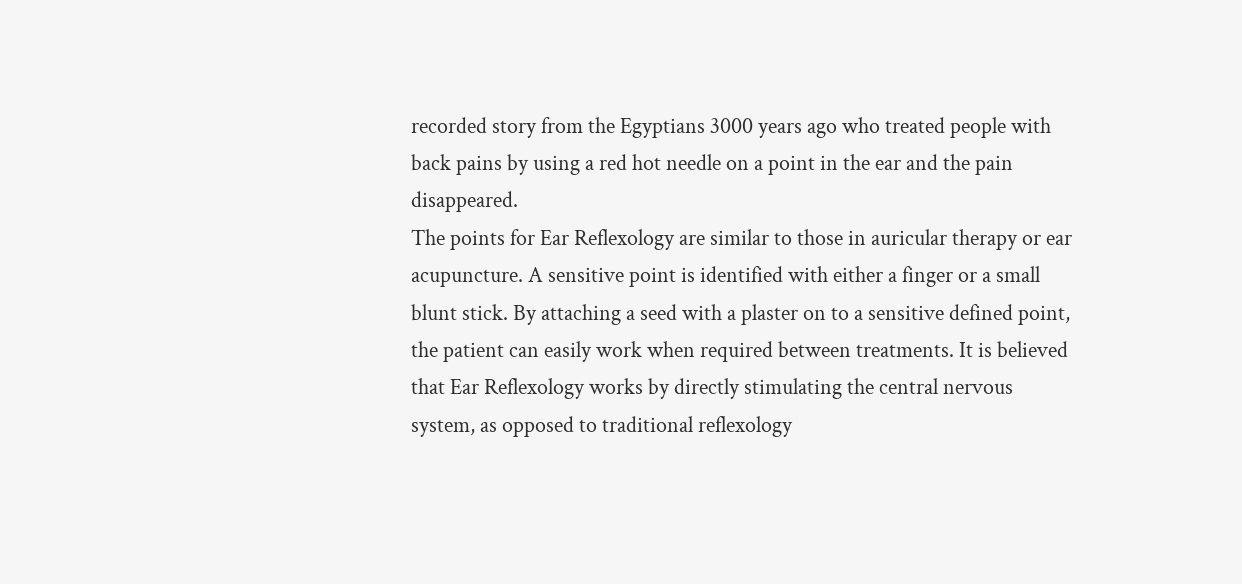recorded story from the Egyptians 3000 years ago who treated people with back pains by using a red hot needle on a point in the ear and the pain disappeared.
The points for Ear Reflexology are similar to those in auricular therapy or ear acupuncture. A sensitive point is identified with either a finger or a small blunt stick. By attaching a seed with a plaster on to a sensitive defined point, the patient can easily work when required between treatments. It is believed that Ear Reflexology works by directly stimulating the central nervous system, as opposed to traditional reflexology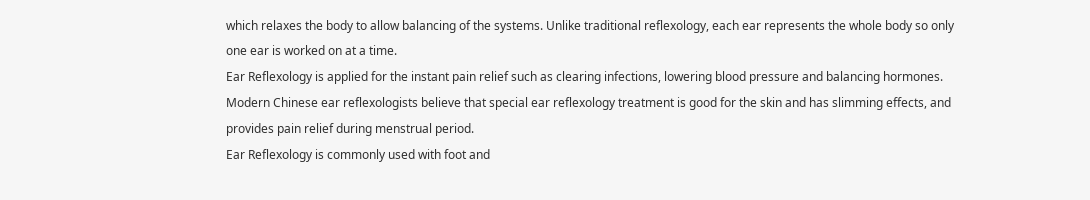which relaxes the body to allow balancing of the systems. Unlike traditional reflexology, each ear represents the whole body so only one ear is worked on at a time.
Ear Reflexology is applied for the instant pain relief such as clearing infections, lowering blood pressure and balancing hormones. Modern Chinese ear reflexologists believe that special ear reflexology treatment is good for the skin and has slimming effects, and provides pain relief during menstrual period.
Ear Reflexology is commonly used with foot and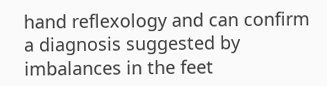hand reflexology and can confirm a diagnosis suggested by imbalances in the feet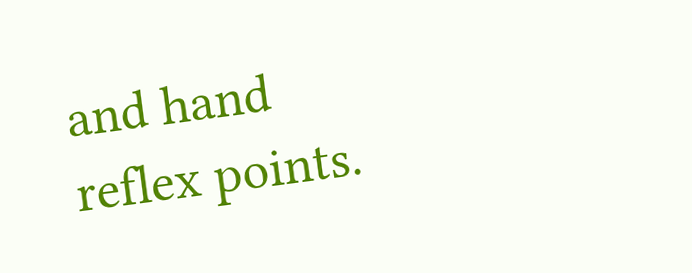and hand reflex points.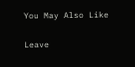You May Also Like

Leave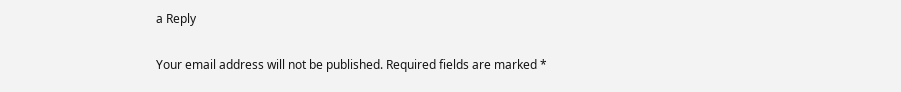a Reply

Your email address will not be published. Required fields are marked *